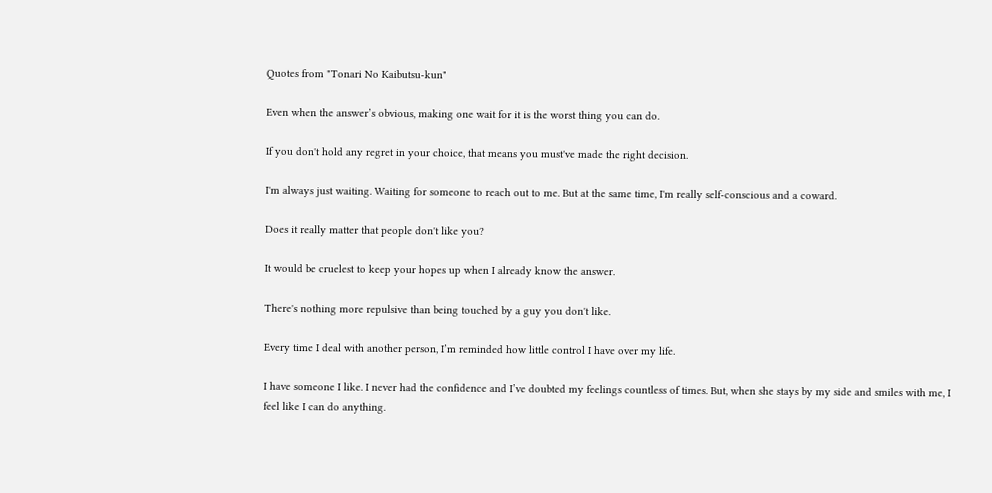Quotes from "Tonari No Kaibutsu-kun"

Even when the answer’s obvious, making one wait for it is the worst thing you can do.

If you don't hold any regret in your choice, that means you must've made the right decision.

I'm always just waiting. Waiting for someone to reach out to me. But at the same time, I'm really self-conscious and a coward.

Does it really matter that people don't like you?

It would be cruelest to keep your hopes up when I already know the answer.

There's nothing more repulsive than being touched by a guy you don't like.

Every time I deal with another person, I’m reminded how little control I have over my life.

I have someone I like. I never had the confidence and I’ve doubted my feelings countless of times. But, when she stays by my side and smiles with me, I feel like I can do anything.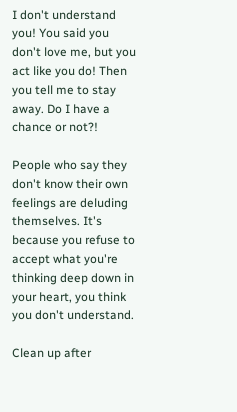I don't understand you! You said you don't love me, but you act like you do! Then you tell me to stay away. Do I have a chance or not?!

People who say they don't know their own feelings are deluding themselves. It's because you refuse to accept what you're thinking deep down in your heart, you think you don't understand.

Clean up after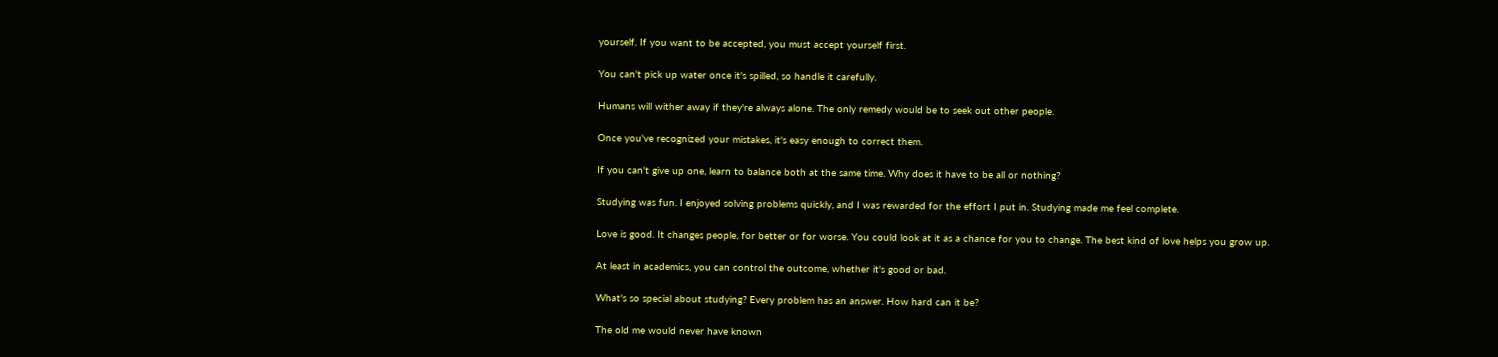yourself. If you want to be accepted, you must accept yourself first.

You can't pick up water once it's spilled, so handle it carefully.

Humans will wither away if they're always alone. The only remedy would be to seek out other people.

Once you've recognized your mistakes, it's easy enough to correct them.

If you can't give up one, learn to balance both at the same time. Why does it have to be all or nothing?

Studying was fun. I enjoyed solving problems quickly, and I was rewarded for the effort I put in. Studying made me feel complete.

Love is good. It changes people, for better or for worse. You could look at it as a chance for you to change. The best kind of love helps you grow up.

At least in academics, you can control the outcome, whether it's good or bad.

What's so special about studying? Every problem has an answer. How hard can it be?

The old me would never have known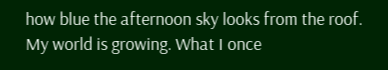how blue the afternoon sky looks from the roof. My world is growing. What I once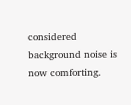considered background noise is now comforting.